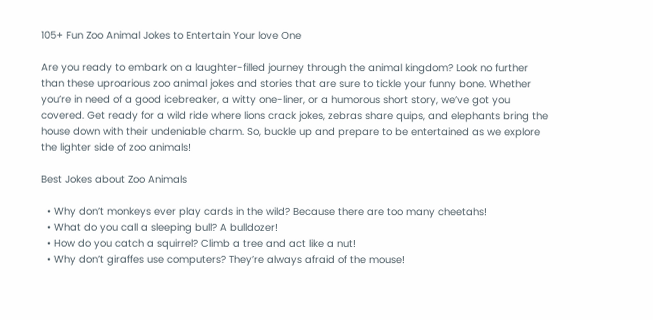105+ Fun Zoo Animal Jokes to Entertain Your love One

Are you ready to embark on a laughter-filled journey through the animal kingdom? Look no further than these uproarious zoo animal jokes and stories that are sure to tickle your funny bone. Whether you’re in need of a good icebreaker, a witty one-liner, or a humorous short story, we’ve got you covered. Get ready for a wild ride where lions crack jokes, zebras share quips, and elephants bring the house down with their undeniable charm. So, buckle up and prepare to be entertained as we explore the lighter side of zoo animals!

Best Jokes about Zoo Animals

  • Why don’t monkeys ever play cards in the wild? Because there are too many cheetahs!
  • What do you call a sleeping bull? A bulldozer!
  • How do you catch a squirrel? Climb a tree and act like a nut!
  • Why don’t giraffes use computers? They’re always afraid of the mouse!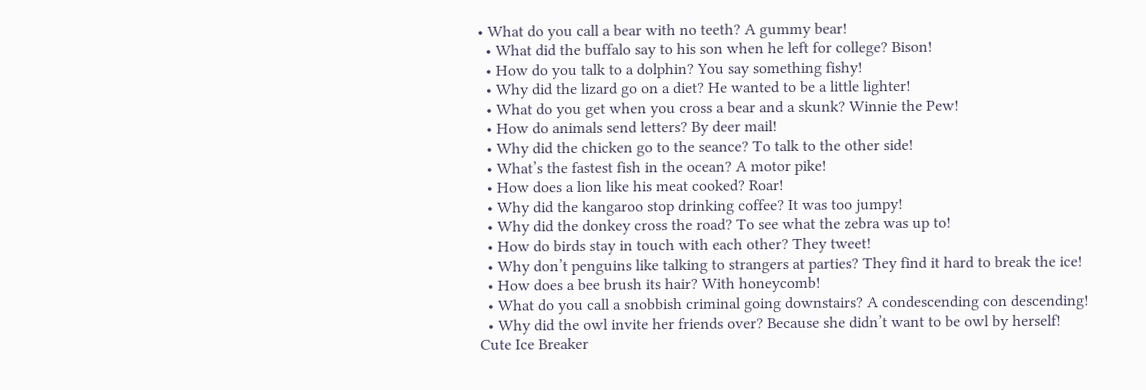• What do you call a bear with no teeth? A gummy bear!
  • What did the buffalo say to his son when he left for college? Bison!
  • How do you talk to a dolphin? You say something fishy!
  • Why did the lizard go on a diet? He wanted to be a little lighter!
  • What do you get when you cross a bear and a skunk? Winnie the Pew!
  • How do animals send letters? By deer mail!
  • Why did the chicken go to the seance? To talk to the other side!
  • What’s the fastest fish in the ocean? A motor pike!
  • How does a lion like his meat cooked? Roar!
  • Why did the kangaroo stop drinking coffee? It was too jumpy!
  • Why did the donkey cross the road? To see what the zebra was up to!
  • How do birds stay in touch with each other? They tweet!
  • Why don’t penguins like talking to strangers at parties? They find it hard to break the ice!
  • How does a bee brush its hair? With honeycomb!
  • What do you call a snobbish criminal going downstairs? A condescending con descending!
  • Why did the owl invite her friends over? Because she didn’t want to be owl by herself!
Cute Ice Breaker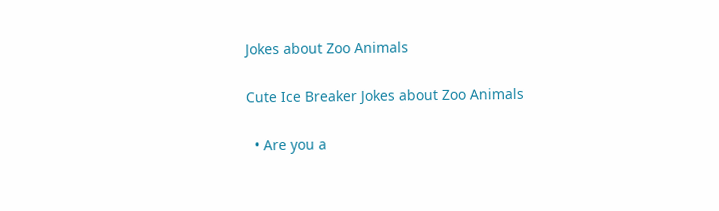Jokes about Zoo Animals

Cute Ice Breaker Jokes about Zoo Animals

  • Are you a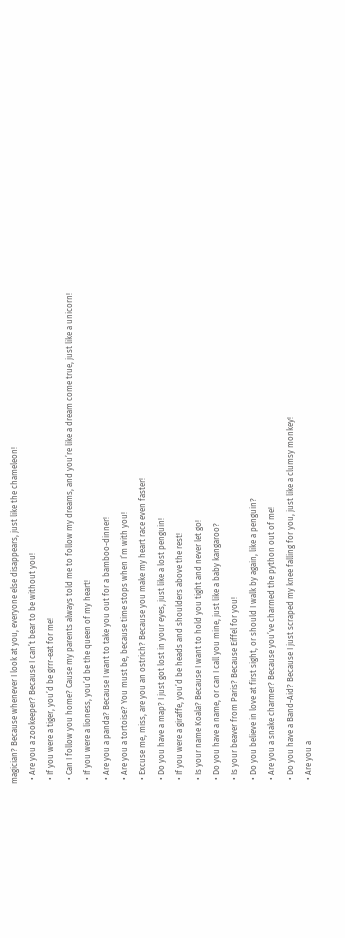magician? Because whenever I look at you, everyone else disappears, just like the chameleon!
  • Are you a zookeeper? Because I can’t bear to be without you!
  • If you were a tiger, you’d be grrr-eat for me!
  • Can I follow you home? Cause my parents always told me to follow my dreams, and you’re like a dream come true, just like a unicorn!
  • If you were a lioness, you’d be the queen of my heart!
  • Are you a panda? Because I want to take you out for a bamboo-dinner!
  • Are you a tortoise? You must be, because time stops when I’m with you!
  • Excuse me, miss, are you an ostrich? Because you make my heart race even faster!
  • Do you have a map? I just got lost in your eyes, just like a lost penguin!
  • If you were a giraffe, you’d be heads and shoulders above the rest!
  • Is your name Koala? Because I want to hold you tight and never let go!
  • Do you have a name, or can I call you mine, just like a baby kangaroo?
  • Is your beaver from Paris? Because Eiffel for you!
  • Do you believe in love at first sight, or should I walk by again, like a penguin?
  • Are you a snake charmer? Because you’ve charmed the python out of me!
  • Do you have a Band-Aid? Because I just scraped my knee falling for you, just like a clumsy monkey!
  • Are you a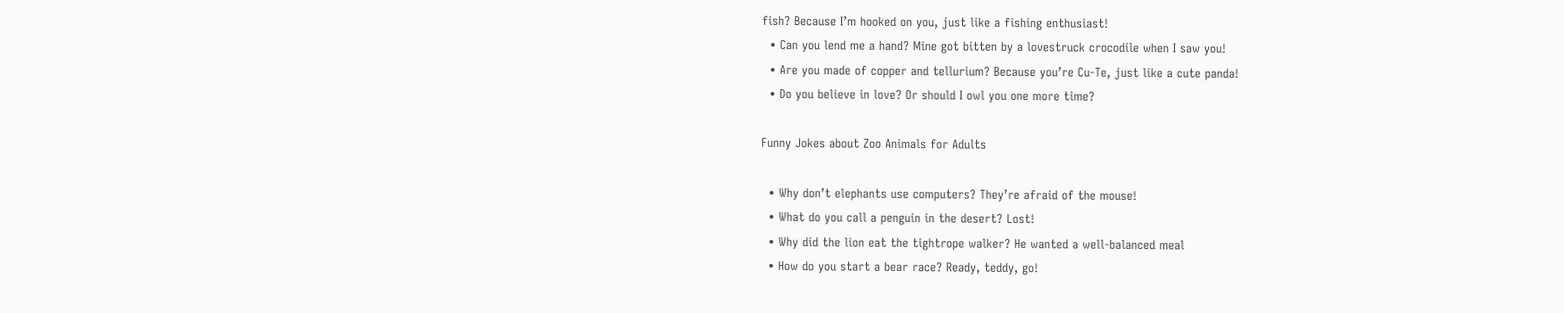fish? Because I’m hooked on you, just like a fishing enthusiast!
  • Can you lend me a hand? Mine got bitten by a lovestruck crocodile when I saw you!
  • Are you made of copper and tellurium? Because you’re Cu-Te, just like a cute panda!
  • Do you believe in love? Or should I owl you one more time?

Funny Jokes about Zoo Animals for Adults

  • Why don’t elephants use computers? They’re afraid of the mouse!
  • What do you call a penguin in the desert? Lost!
  • Why did the lion eat the tightrope walker? He wanted a well-balanced meal
  • How do you start a bear race? Ready, teddy, go!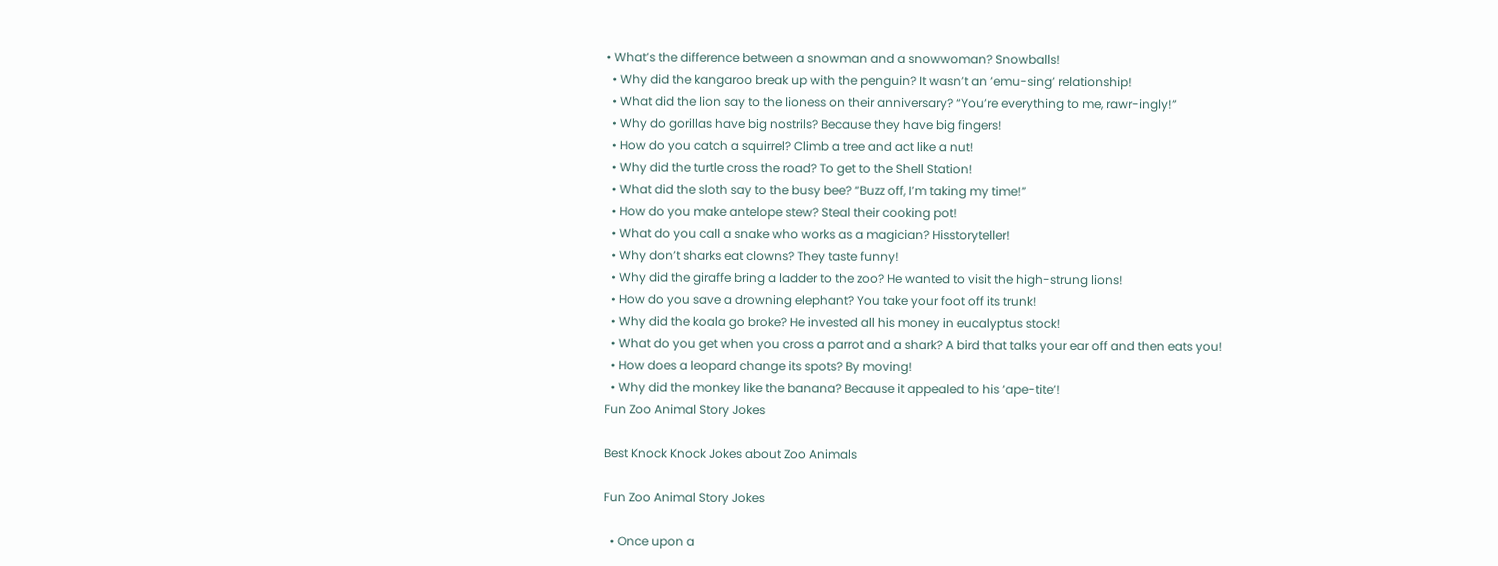• What’s the difference between a snowman and a snowwoman? Snowballs!
  • Why did the kangaroo break up with the penguin? It wasn’t an ’emu-sing’ relationship!
  • What did the lion say to the lioness on their anniversary? “You’re everything to me, rawr-ingly!”
  • Why do gorillas have big nostrils? Because they have big fingers!
  • How do you catch a squirrel? Climb a tree and act like a nut!
  • Why did the turtle cross the road? To get to the Shell Station!
  • What did the sloth say to the busy bee? “Buzz off, I’m taking my time!”
  • How do you make antelope stew? Steal their cooking pot!
  • What do you call a snake who works as a magician? Hisstoryteller!
  • Why don’t sharks eat clowns? They taste funny!
  • Why did the giraffe bring a ladder to the zoo? He wanted to visit the high-strung lions!
  • How do you save a drowning elephant? You take your foot off its trunk!
  • Why did the koala go broke? He invested all his money in eucalyptus stock!
  • What do you get when you cross a parrot and a shark? A bird that talks your ear off and then eats you!
  • How does a leopard change its spots? By moving!
  • Why did the monkey like the banana? Because it appealed to his ‘ape-tite’!
Fun Zoo Animal Story Jokes

Best Knock Knock Jokes about Zoo Animals

Fun Zoo Animal Story Jokes

  • Once upon a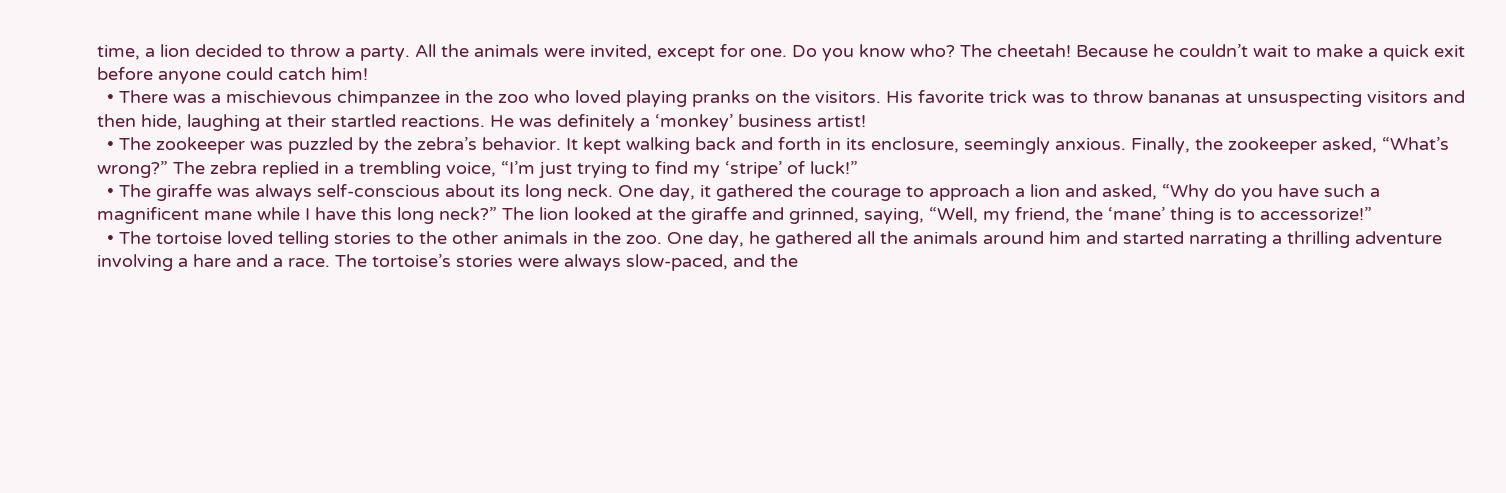time, a lion decided to throw a party. All the animals were invited, except for one. Do you know who? The cheetah! Because he couldn’t wait to make a quick exit before anyone could catch him!
  • There was a mischievous chimpanzee in the zoo who loved playing pranks on the visitors. His favorite trick was to throw bananas at unsuspecting visitors and then hide, laughing at their startled reactions. He was definitely a ‘monkey’ business artist!
  • The zookeeper was puzzled by the zebra’s behavior. It kept walking back and forth in its enclosure, seemingly anxious. Finally, the zookeeper asked, “What’s wrong?” The zebra replied in a trembling voice, “I’m just trying to find my ‘stripe’ of luck!”
  • The giraffe was always self-conscious about its long neck. One day, it gathered the courage to approach a lion and asked, “Why do you have such a magnificent mane while I have this long neck?” The lion looked at the giraffe and grinned, saying, “Well, my friend, the ‘mane’ thing is to accessorize!”
  • The tortoise loved telling stories to the other animals in the zoo. One day, he gathered all the animals around him and started narrating a thrilling adventure involving a hare and a race. The tortoise’s stories were always slow-paced, and the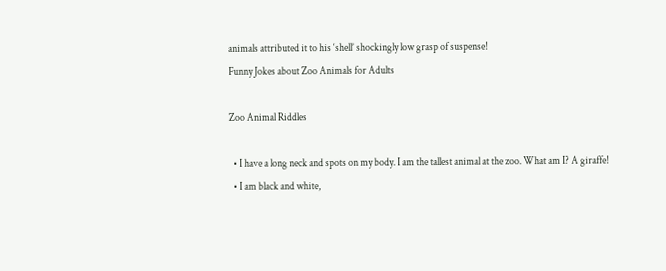animals attributed it to his ‘shell’ shockingly low grasp of suspense!
Funny Jokes about Zoo Animals for Adults

Zoo Animal Riddles

  • I have a long neck and spots on my body. I am the tallest animal at the zoo. What am I? A giraffe!
  • I am black and white,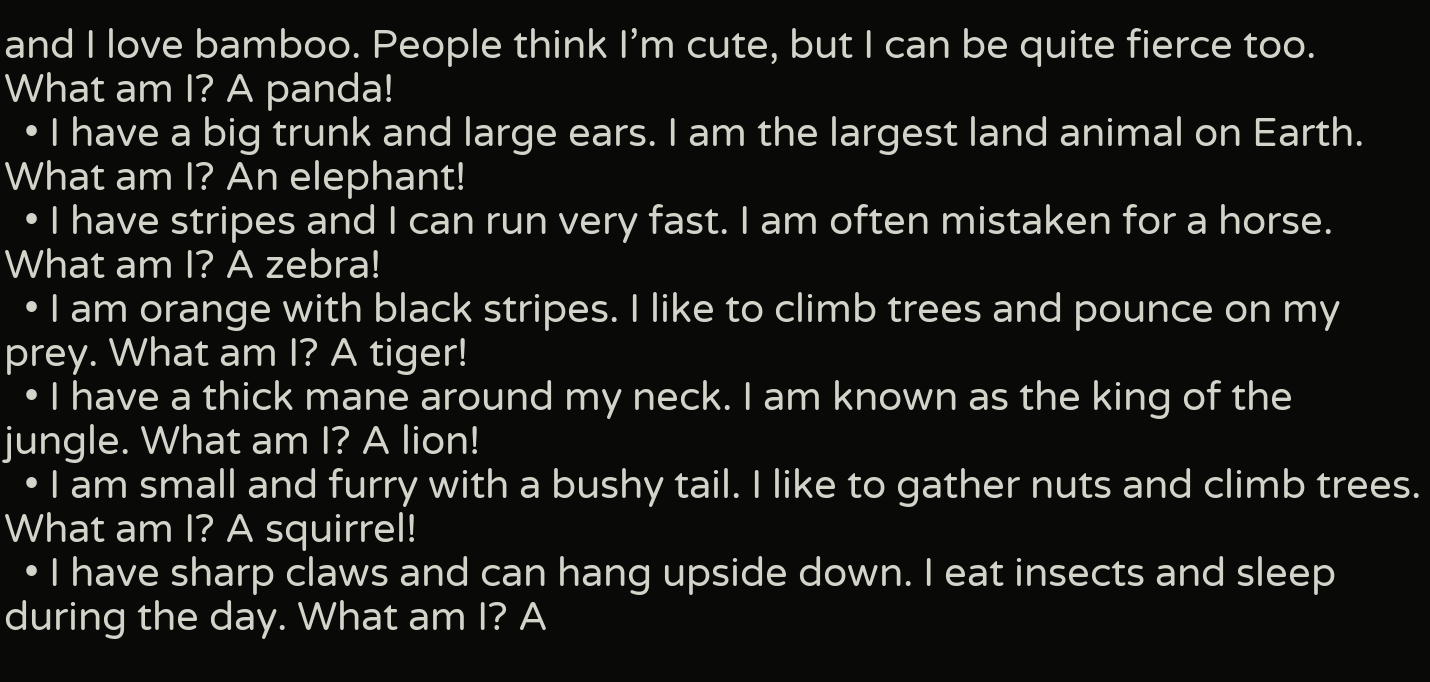and I love bamboo. People think I’m cute, but I can be quite fierce too. What am I? A panda!
  • I have a big trunk and large ears. I am the largest land animal on Earth. What am I? An elephant!
  • I have stripes and I can run very fast. I am often mistaken for a horse. What am I? A zebra!
  • I am orange with black stripes. I like to climb trees and pounce on my prey. What am I? A tiger!
  • I have a thick mane around my neck. I am known as the king of the jungle. What am I? A lion!
  • I am small and furry with a bushy tail. I like to gather nuts and climb trees. What am I? A squirrel!
  • I have sharp claws and can hang upside down. I eat insects and sleep during the day. What am I? A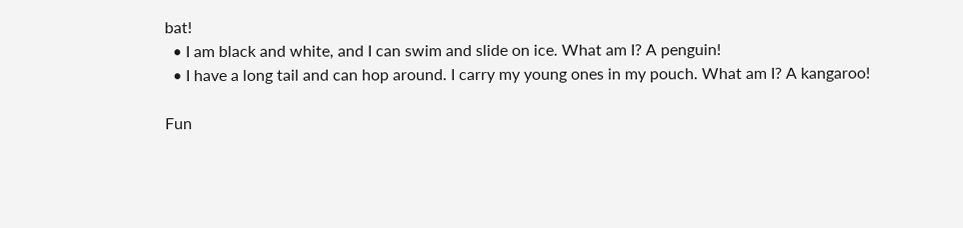bat!
  • I am black and white, and I can swim and slide on ice. What am I? A penguin!
  • I have a long tail and can hop around. I carry my young ones in my pouch. What am I? A kangaroo!

Fun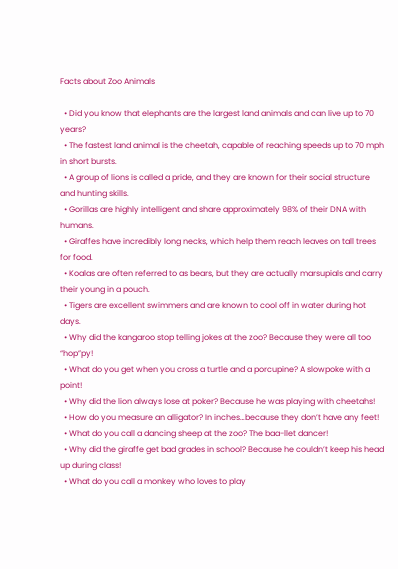Facts about Zoo Animals

  • Did you know that elephants are the largest land animals and can live up to 70 years?
  • The fastest land animal is the cheetah, capable of reaching speeds up to 70 mph in short bursts.
  • A group of lions is called a pride, and they are known for their social structure and hunting skills.
  • Gorillas are highly intelligent and share approximately 98% of their DNA with humans.
  • Giraffes have incredibly long necks, which help them reach leaves on tall trees for food.
  • Koalas are often referred to as bears, but they are actually marsupials and carry their young in a pouch.
  • Tigers are excellent swimmers and are known to cool off in water during hot days.
  • Why did the kangaroo stop telling jokes at the zoo? Because they were all too “hop”py!
  • What do you get when you cross a turtle and a porcupine? A slowpoke with a point!
  • Why did the lion always lose at poker? Because he was playing with cheetahs!
  • How do you measure an alligator? In inches…because they don’t have any feet!
  • What do you call a dancing sheep at the zoo? The baa-llet dancer!
  • Why did the giraffe get bad grades in school? Because he couldn’t keep his head up during class!
  • What do you call a monkey who loves to play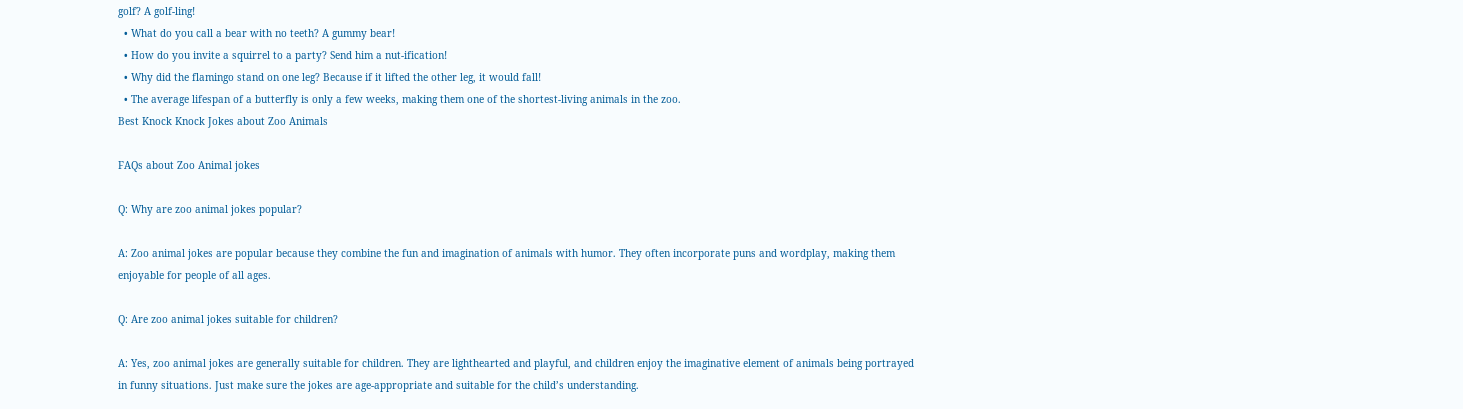golf? A golf-ling!
  • What do you call a bear with no teeth? A gummy bear!
  • How do you invite a squirrel to a party? Send him a nut-ification!
  • Why did the flamingo stand on one leg? Because if it lifted the other leg, it would fall!
  • The average lifespan of a butterfly is only a few weeks, making them one of the shortest-living animals in the zoo.
Best Knock Knock Jokes about Zoo Animals

FAQs about Zoo Animal jokes

Q: Why are zoo animal jokes popular?

A: Zoo animal jokes are popular because they combine the fun and imagination of animals with humor. They often incorporate puns and wordplay, making them enjoyable for people of all ages.

Q: Are zoo animal jokes suitable for children?

A: Yes, zoo animal jokes are generally suitable for children. They are lighthearted and playful, and children enjoy the imaginative element of animals being portrayed in funny situations. Just make sure the jokes are age-appropriate and suitable for the child’s understanding.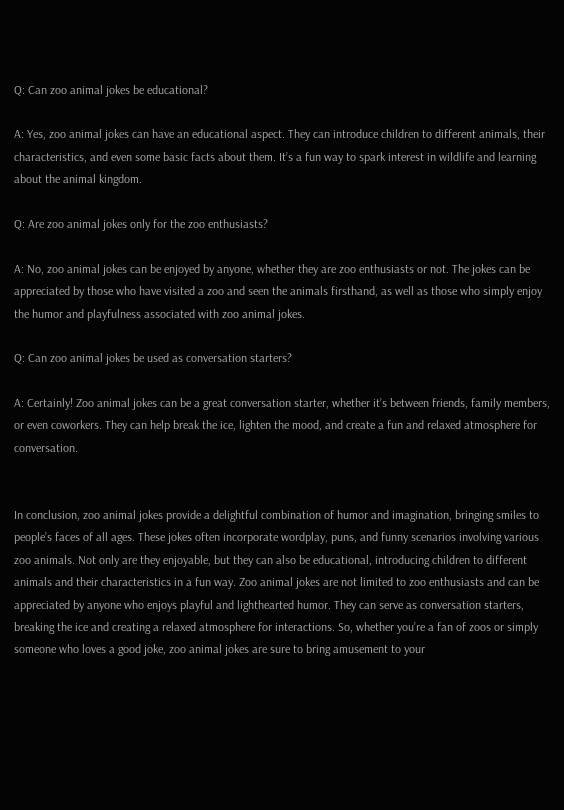Q: Can zoo animal jokes be educational?

A: Yes, zoo animal jokes can have an educational aspect. They can introduce children to different animals, their characteristics, and even some basic facts about them. It’s a fun way to spark interest in wildlife and learning about the animal kingdom.

Q: Are zoo animal jokes only for the zoo enthusiasts?

A: No, zoo animal jokes can be enjoyed by anyone, whether they are zoo enthusiasts or not. The jokes can be appreciated by those who have visited a zoo and seen the animals firsthand, as well as those who simply enjoy the humor and playfulness associated with zoo animal jokes.

Q: Can zoo animal jokes be used as conversation starters?

A: Certainly! Zoo animal jokes can be a great conversation starter, whether it’s between friends, family members, or even coworkers. They can help break the ice, lighten the mood, and create a fun and relaxed atmosphere for conversation.


In conclusion, zoo animal jokes provide a delightful combination of humor and imagination, bringing smiles to people’s faces of all ages. These jokes often incorporate wordplay, puns, and funny scenarios involving various zoo animals. Not only are they enjoyable, but they can also be educational, introducing children to different animals and their characteristics in a fun way. Zoo animal jokes are not limited to zoo enthusiasts and can be appreciated by anyone who enjoys playful and lighthearted humor. They can serve as conversation starters, breaking the ice and creating a relaxed atmosphere for interactions. So, whether you’re a fan of zoos or simply someone who loves a good joke, zoo animal jokes are sure to bring amusement to your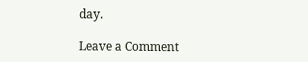day.

Leave a Comment